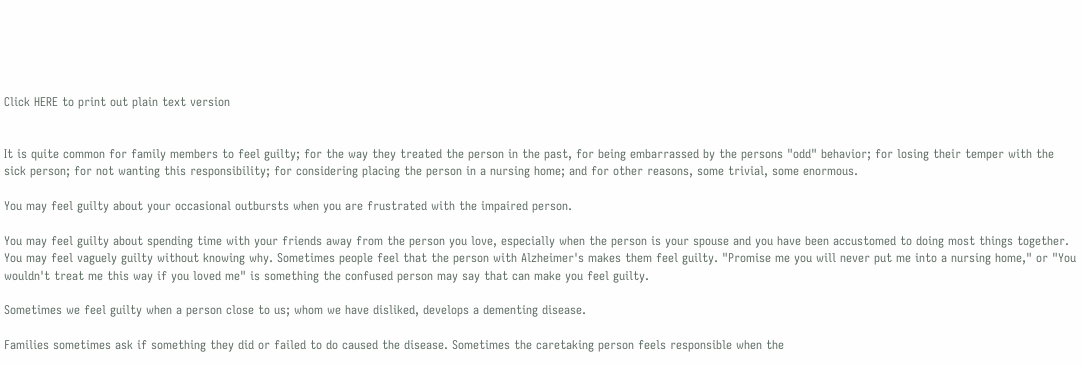Click HERE to print out plain text version


It is quite common for family members to feel guilty; for the way they treated the person in the past, for being embarrassed by the persons "odd" behavior; for losing their temper with the sick person; for not wanting this responsibility; for considering placing the person in a nursing home; and for other reasons, some trivial, some enormous.

You may feel guilty about your occasional outbursts when you are frustrated with the impaired person.

You may feel guilty about spending time with your friends away from the person you love, especially when the person is your spouse and you have been accustomed to doing most things together. You may feel vaguely guilty without knowing why. Sometimes people feel that the person with Alzheimer's makes them feel guilty. "Promise me you will never put me into a nursing home," or "You wouldn't treat me this way if you loved me" is something the confused person may say that can make you feel guilty.

Sometimes we feel guilty when a person close to us; whom we have disliked, develops a dementing disease.

Families sometimes ask if something they did or failed to do caused the disease. Sometimes the caretaking person feels responsible when the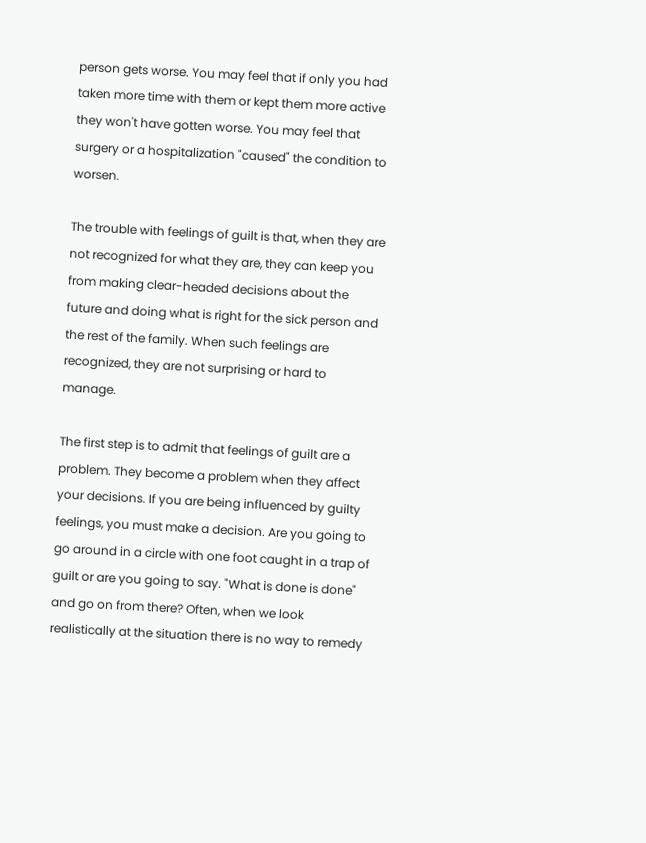person gets worse. You may feel that if only you had taken more time with them or kept them more active they won't have gotten worse. You may feel that surgery or a hospitalization "caused" the condition to worsen.

The trouble with feelings of guilt is that, when they are not recognized for what they are, they can keep you from making clear-headed decisions about the future and doing what is right for the sick person and the rest of the family. When such feelings are recognized, they are not surprising or hard to manage.

The first step is to admit that feelings of guilt are a problem. They become a problem when they affect your decisions. If you are being influenced by guilty feelings, you must make a decision. Are you going to go around in a circle with one foot caught in a trap of guilt or are you going to say. "What is done is done" and go on from there? Often, when we look realistically at the situation there is no way to remedy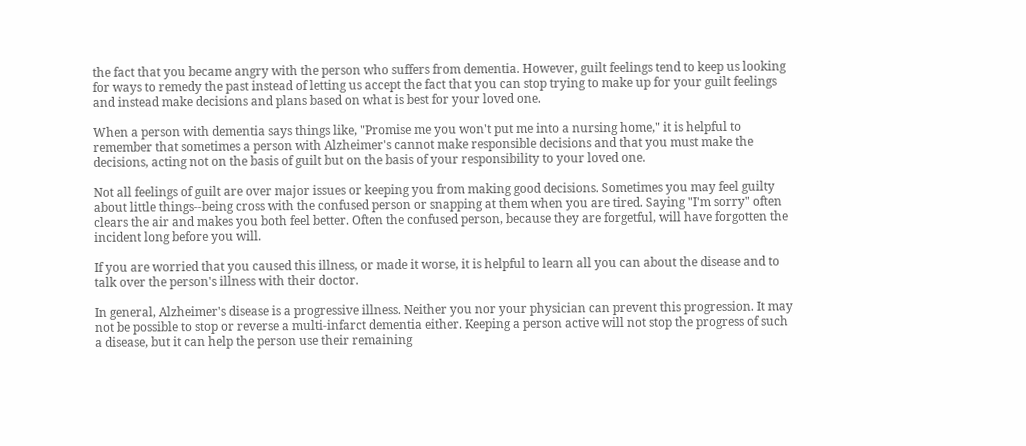the fact that you became angry with the person who suffers from dementia. However, guilt feelings tend to keep us looking for ways to remedy the past instead of letting us accept the fact that you can stop trying to make up for your guilt feelings and instead make decisions and plans based on what is best for your loved one.

When a person with dementia says things like, "Promise me you won't put me into a nursing home," it is helpful to remember that sometimes a person with Alzheimer's cannot make responsible decisions and that you must make the decisions, acting not on the basis of guilt but on the basis of your responsibility to your loved one.

Not all feelings of guilt are over major issues or keeping you from making good decisions. Sometimes you may feel guilty about little things--being cross with the confused person or snapping at them when you are tired. Saying "I'm sorry" often clears the air and makes you both feel better. Often the confused person, because they are forgetful, will have forgotten the incident long before you will.

If you are worried that you caused this illness, or made it worse, it is helpful to learn all you can about the disease and to talk over the person's illness with their doctor.

In general, Alzheimer's disease is a progressive illness. Neither you nor your physician can prevent this progression. It may not be possible to stop or reverse a multi-infarct dementia either. Keeping a person active will not stop the progress of such a disease, but it can help the person use their remaining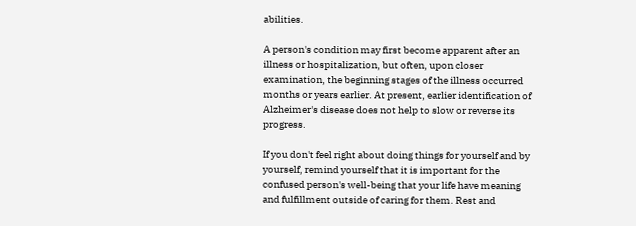abilities.

A person's condition may first become apparent after an illness or hospitalization, but often, upon closer examination, the beginning stages of the illness occurred months or years earlier. At present, earlier identification of Alzheimer's disease does not help to slow or reverse its progress.

If you don't feel right about doing things for yourself and by yourself, remind yourself that it is important for the confused person's well-being that your life have meaning and fulfillment outside of caring for them. Rest and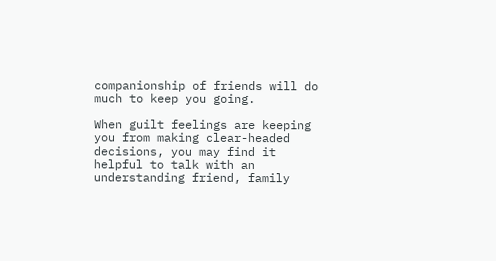companionship of friends will do much to keep you going.

When guilt feelings are keeping you from making clear-headed decisions, you may find it helpful to talk with an understanding friend, family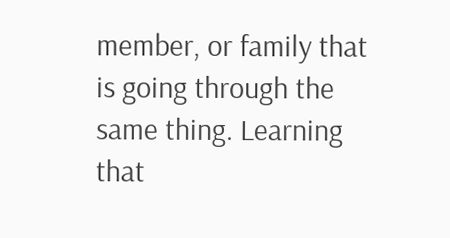member, or family that is going through the same thing. Learning that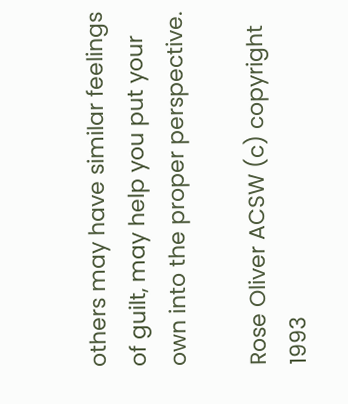others may have similar feelings of guilt, may help you put your own into the proper perspective.

Rose Oliver ACSW (c) copyright 1993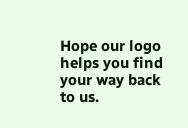Hope our logo helps you find your way back to us.